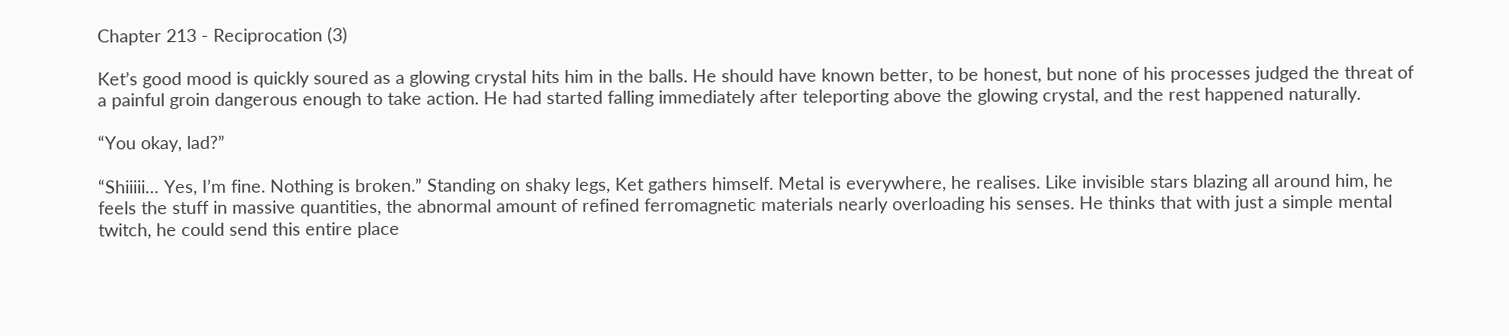Chapter 213 - Reciprocation (3)

Ket’s good mood is quickly soured as a glowing crystal hits him in the balls. He should have known better, to be honest, but none of his processes judged the threat of a painful groin dangerous enough to take action. He had started falling immediately after teleporting above the glowing crystal, and the rest happened naturally.

“You okay, lad?”

“Shiiiii… Yes, I’m fine. Nothing is broken.” Standing on shaky legs, Ket gathers himself. Metal is everywhere, he realises. Like invisible stars blazing all around him, he feels the stuff in massive quantities, the abnormal amount of refined ferromagnetic materials nearly overloading his senses. He thinks that with just a simple mental twitch, he could send this entire place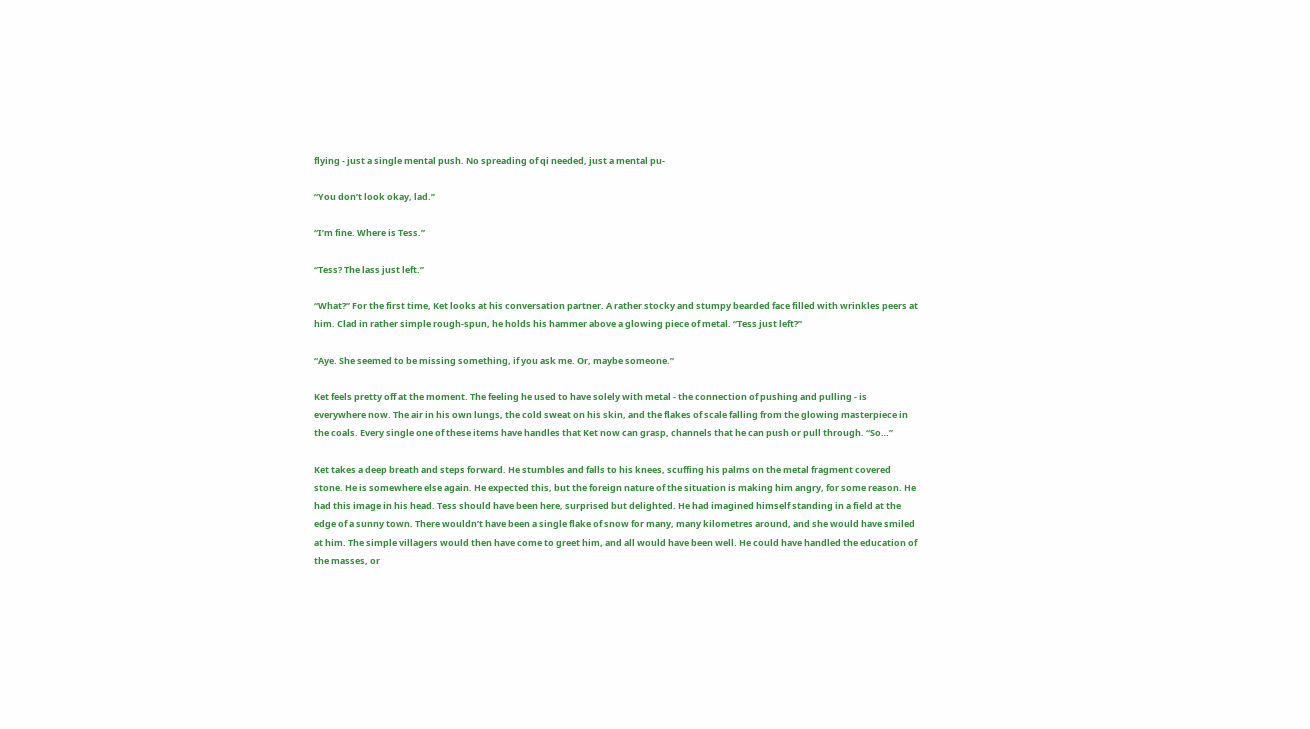flying - just a single mental push. No spreading of qi needed, just a mental pu-

“You don’t look okay, lad.”

“I’m fine. Where is Tess.”

“Tess? The lass just left.”

“What?” For the first time, Ket looks at his conversation partner. A rather stocky and stumpy bearded face filled with wrinkles peers at him. Clad in rather simple rough-spun, he holds his hammer above a glowing piece of metal. “Tess just left?”

“Aye. She seemed to be missing something, if you ask me. Or, maybe someone.”

Ket feels pretty off at the moment. The feeling he used to have solely with metal - the connection of pushing and pulling - is everywhere now. The air in his own lungs, the cold sweat on his skin, and the flakes of scale falling from the glowing masterpiece in the coals. Every single one of these items have handles that Ket now can grasp, channels that he can push or pull through. “So…”

Ket takes a deep breath and steps forward. He stumbles and falls to his knees, scuffing his palms on the metal fragment covered stone. He is somewhere else again. He expected this, but the foreign nature of the situation is making him angry, for some reason. He had this image in his head. Tess should have been here, surprised but delighted. He had imagined himself standing in a field at the edge of a sunny town. There wouldn’t have been a single flake of snow for many, many kilometres around, and she would have smiled at him. The simple villagers would then have come to greet him, and all would have been well. He could have handled the education of the masses, or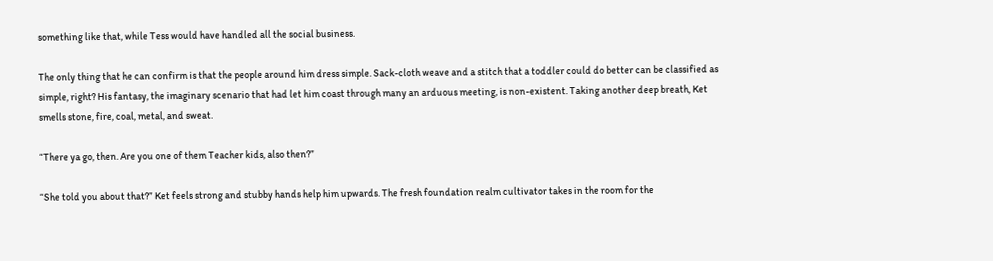something like that, while Tess would have handled all the social business.

The only thing that he can confirm is that the people around him dress simple. Sack-cloth weave and a stitch that a toddler could do better can be classified as simple, right? His fantasy, the imaginary scenario that had let him coast through many an arduous meeting, is non-existent. Taking another deep breath, Ket smells stone, fire, coal, metal, and sweat.

“There ya go, then. Are you one of them Teacher kids, also then?”

“She told you about that?” Ket feels strong and stubby hands help him upwards. The fresh foundation realm cultivator takes in the room for the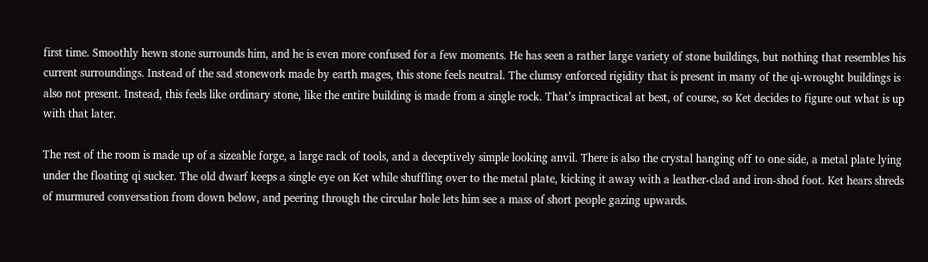first time. Smoothly hewn stone surrounds him, and he is even more confused for a few moments. He has seen a rather large variety of stone buildings, but nothing that resembles his current surroundings. Instead of the sad stonework made by earth mages, this stone feels neutral. The clumsy enforced rigidity that is present in many of the qi-wrought buildings is also not present. Instead, this feels like ordinary stone, like the entire building is made from a single rock. That’s impractical at best, of course, so Ket decides to figure out what is up with that later.

The rest of the room is made up of a sizeable forge, a large rack of tools, and a deceptively simple looking anvil. There is also the crystal hanging off to one side, a metal plate lying under the floating qi sucker. The old dwarf keeps a single eye on Ket while shuffling over to the metal plate, kicking it away with a leather-clad and iron-shod foot. Ket hears shreds of murmured conversation from down below, and peering through the circular hole lets him see a mass of short people gazing upwards.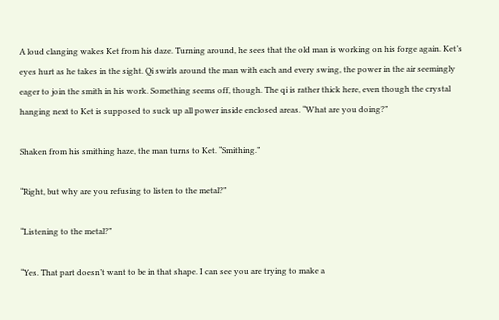A loud clanging wakes Ket from his daze. Turning around, he sees that the old man is working on his forge again. Ket’s eyes hurt as he takes in the sight. Qi swirls around the man with each and every swing, the power in the air seemingly eager to join the smith in his work. Something seems off, though. The qi is rather thick here, even though the crystal hanging next to Ket is supposed to suck up all power inside enclosed areas. “What are you doing?”

Shaken from his smithing haze, the man turns to Ket. “Smithing.”

“Right, but why are you refusing to listen to the metal?”

“Listening to the metal?”

“Yes. That part doesn’t want to be in that shape. I can see you are trying to make a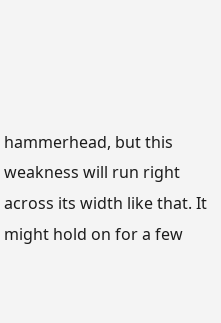hammerhead, but this weakness will run right across its width like that. It might hold on for a few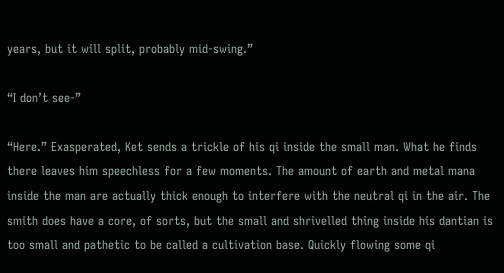years, but it will split, probably mid-swing.”

“I don’t see-”

“Here.” Exasperated, Ket sends a trickle of his qi inside the small man. What he finds there leaves him speechless for a few moments. The amount of earth and metal mana inside the man are actually thick enough to interfere with the neutral qi in the air. The smith does have a core, of sorts, but the small and shrivelled thing inside his dantian is too small and pathetic to be called a cultivation base. Quickly flowing some qi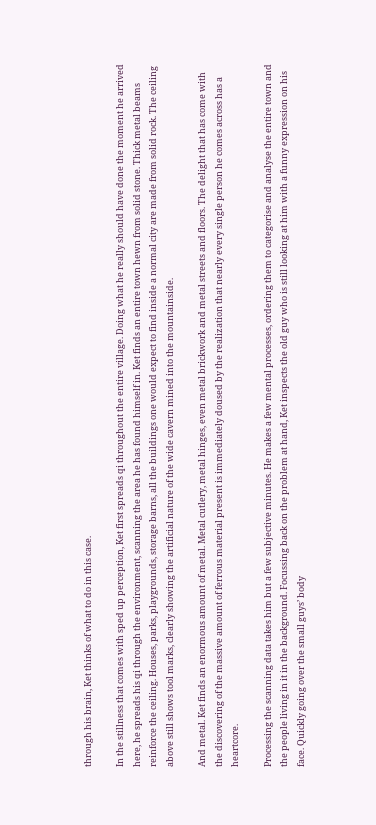through his brain, Ket thinks of what to do in this case.

In the stillness that comes with sped up perception, Ket first spreads qi throughout the entire village. Doing what he really should have done the moment he arrived here, he spreads his qi through the environment, scanning the area he has found himself in. Ket finds an entire town hewn from solid stone. Thick metal beams reinforce the ceiling. Houses, parks, playgrounds, storage barns, all the buildings one would expect to find inside a normal city are made from solid rock. The ceiling above still shows tool marks, clearly showing the artificial nature of the wide cavern mined into the mountainside.

And metal. Ket finds an enormous amount of metal. Metal cutlery, metal hinges, even metal brickwork and metal streets and floors. The delight that has come with the discovering of the massive amount of ferrous material present is immediately doused by the realization that nearly every single person he comes across has a heartcore.

Processing the scanning data takes him but a few subjective minutes. He makes a few mental processes, ordering them to categorise and analyse the entire town and the people living in it in the background. Focussing back on the problem at hand, Ket inspects the old guy who is still looking at him with a funny expression on his face. Quickly going over the small guys’ body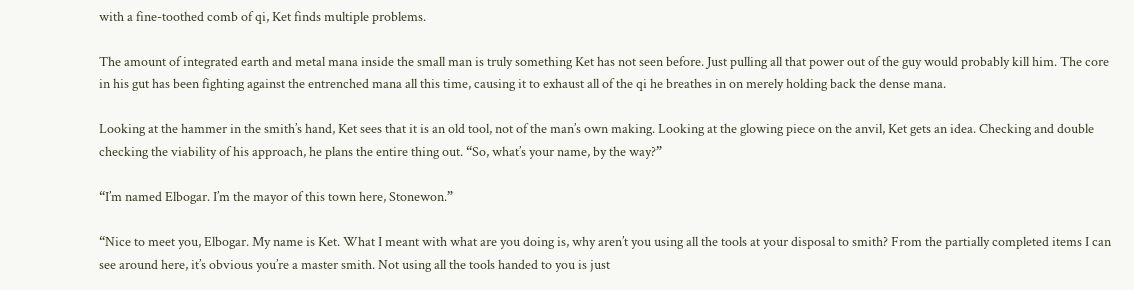with a fine-toothed comb of qi, Ket finds multiple problems.

The amount of integrated earth and metal mana inside the small man is truly something Ket has not seen before. Just pulling all that power out of the guy would probably kill him. The core in his gut has been fighting against the entrenched mana all this time, causing it to exhaust all of the qi he breathes in on merely holding back the dense mana.

Looking at the hammer in the smith’s hand, Ket sees that it is an old tool, not of the man’s own making. Looking at the glowing piece on the anvil, Ket gets an idea. Checking and double checking the viability of his approach, he plans the entire thing out. “So, what’s your name, by the way?”

“I’m named Elbogar. I’m the mayor of this town here, Stonewon.”

“Nice to meet you, Elbogar. My name is Ket. What I meant with what are you doing is, why aren’t you using all the tools at your disposal to smith? From the partially completed items I can see around here, it’s obvious you’re a master smith. Not using all the tools handed to you is just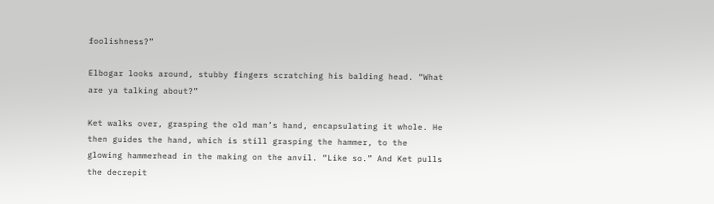foolishness?”

Elbogar looks around, stubby fingers scratching his balding head. “What are ya talking about?”

Ket walks over, grasping the old man’s hand, encapsulating it whole. He then guides the hand, which is still grasping the hammer, to the glowing hammerhead in the making on the anvil. “Like so.” And Ket pulls the decrepit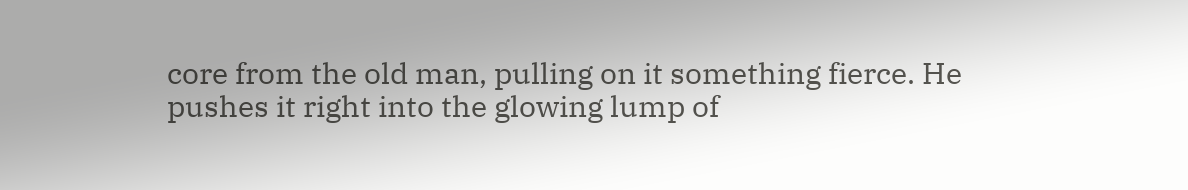core from the old man, pulling on it something fierce. He pushes it right into the glowing lump of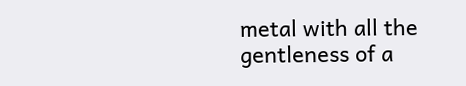metal with all the gentleness of a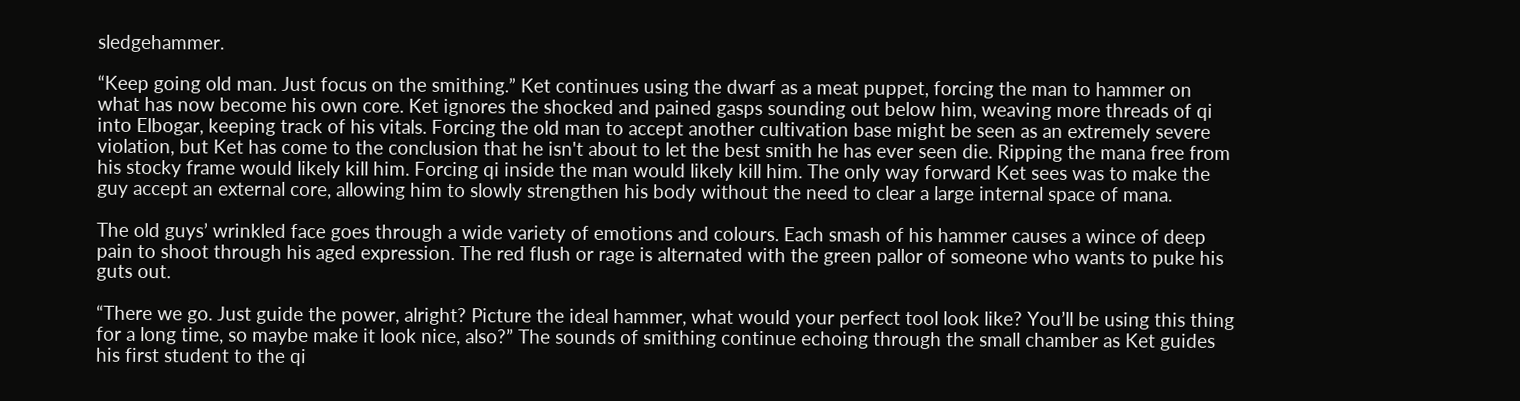sledgehammer.

“Keep going old man. Just focus on the smithing.” Ket continues using the dwarf as a meat puppet, forcing the man to hammer on what has now become his own core. Ket ignores the shocked and pained gasps sounding out below him, weaving more threads of qi into Elbogar, keeping track of his vitals. Forcing the old man to accept another cultivation base might be seen as an extremely severe violation, but Ket has come to the conclusion that he isn't about to let the best smith he has ever seen die. Ripping the mana free from his stocky frame would likely kill him. Forcing qi inside the man would likely kill him. The only way forward Ket sees was to make the guy accept an external core, allowing him to slowly strengthen his body without the need to clear a large internal space of mana.

The old guys’ wrinkled face goes through a wide variety of emotions and colours. Each smash of his hammer causes a wince of deep pain to shoot through his aged expression. The red flush or rage is alternated with the green pallor of someone who wants to puke his guts out.

“There we go. Just guide the power, alright? Picture the ideal hammer, what would your perfect tool look like? You’ll be using this thing for a long time, so maybe make it look nice, also?” The sounds of smithing continue echoing through the small chamber as Ket guides his first student to the qi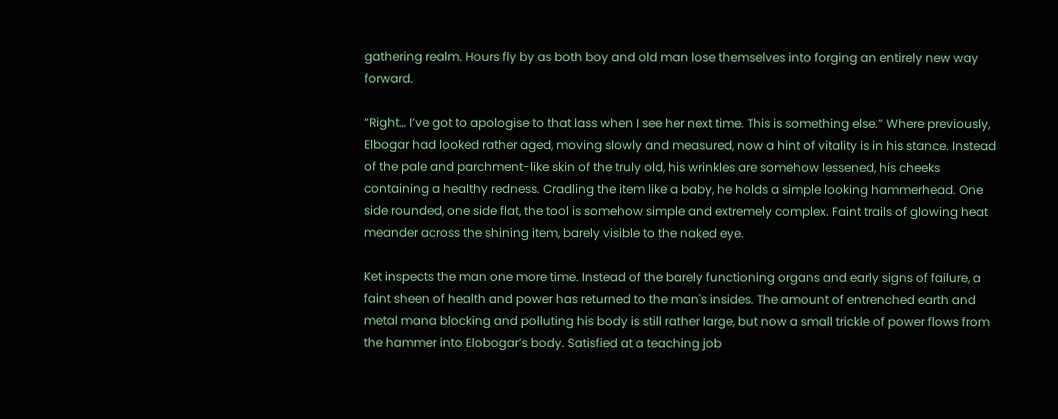gathering realm. Hours fly by as both boy and old man lose themselves into forging an entirely new way forward.

“Right… I’ve got to apologise to that lass when I see her next time. This is something else.” Where previously, Elbogar had looked rather aged, moving slowly and measured, now a hint of vitality is in his stance. Instead of the pale and parchment-like skin of the truly old, his wrinkles are somehow lessened, his cheeks containing a healthy redness. Cradling the item like a baby, he holds a simple looking hammerhead. One side rounded, one side flat, the tool is somehow simple and extremely complex. Faint trails of glowing heat meander across the shining item, barely visible to the naked eye.

Ket inspects the man one more time. Instead of the barely functioning organs and early signs of failure, a faint sheen of health and power has returned to the man's insides. The amount of entrenched earth and metal mana blocking and polluting his body is still rather large, but now a small trickle of power flows from the hammer into Elobogar’s body. Satisfied at a teaching job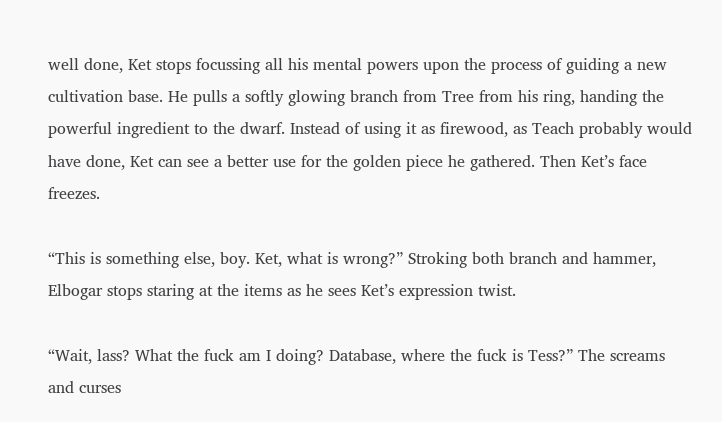well done, Ket stops focussing all his mental powers upon the process of guiding a new cultivation base. He pulls a softly glowing branch from Tree from his ring, handing the powerful ingredient to the dwarf. Instead of using it as firewood, as Teach probably would have done, Ket can see a better use for the golden piece he gathered. Then Ket’s face freezes.

“This is something else, boy. Ket, what is wrong?” Stroking both branch and hammer, Elbogar stops staring at the items as he sees Ket’s expression twist.

“Wait, lass? What the fuck am I doing? Database, where the fuck is Tess?” The screams and curses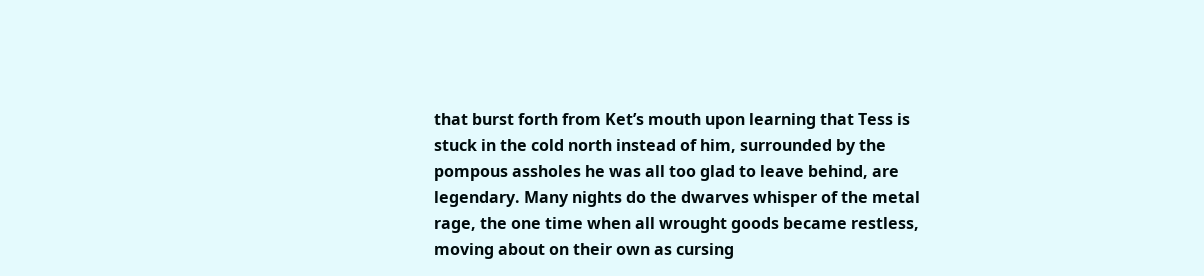that burst forth from Ket’s mouth upon learning that Tess is stuck in the cold north instead of him, surrounded by the pompous assholes he was all too glad to leave behind, are legendary. Many nights do the dwarves whisper of the metal rage, the one time when all wrought goods became restless, moving about on their own as cursing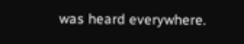was heard everywhere.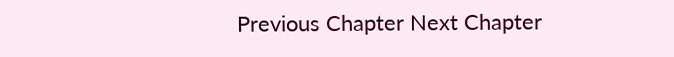Previous Chapter Next Chapter